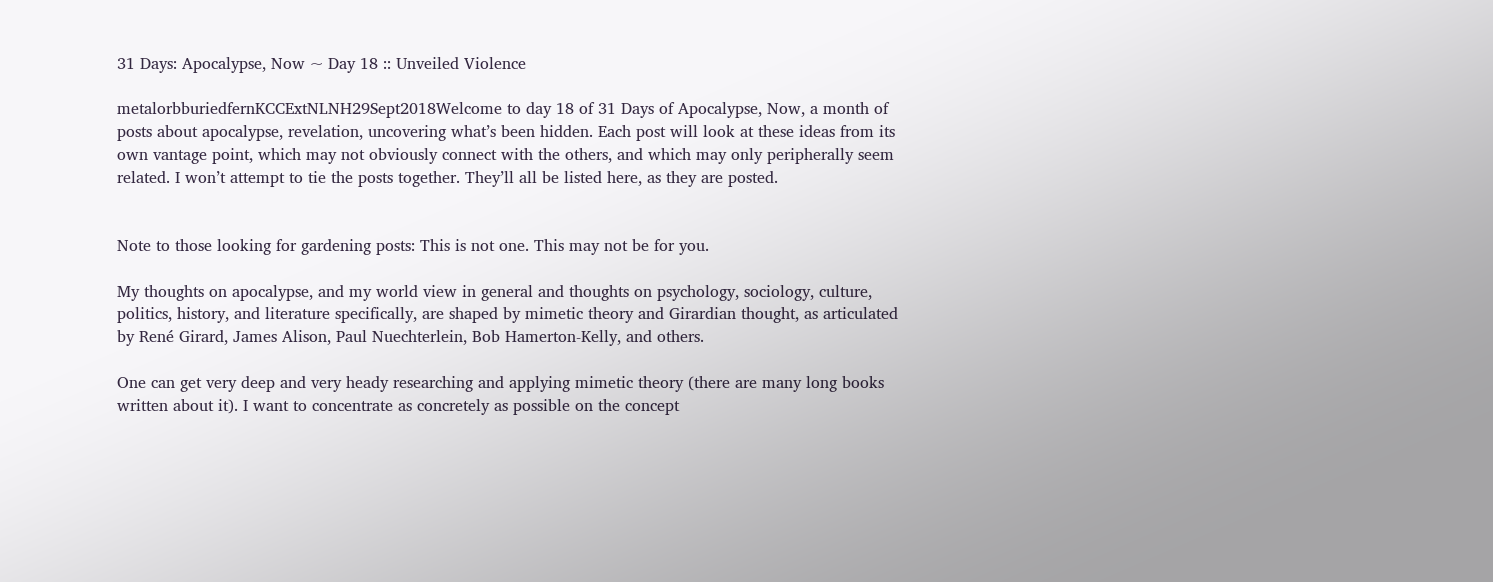31 Days: Apocalypse, Now ~ Day 18 :: Unveiled Violence

metalorbburiedfernKCCExtNLNH29Sept2018Welcome to day 18 of 31 Days of Apocalypse, Now, a month of posts about apocalypse, revelation, uncovering what’s been hidden. Each post will look at these ideas from its own vantage point, which may not obviously connect with the others, and which may only peripherally seem related. I won’t attempt to tie the posts together. They’ll all be listed here, as they are posted.


Note to those looking for gardening posts: This is not one. This may not be for you.

My thoughts on apocalypse, and my world view in general and thoughts on psychology, sociology, culture, politics, history, and literature specifically, are shaped by mimetic theory and Girardian thought, as articulated by René Girard, James Alison, Paul Nuechterlein, Bob Hamerton-Kelly, and others.

One can get very deep and very heady researching and applying mimetic theory (there are many long books written about it). I want to concentrate as concretely as possible on the concept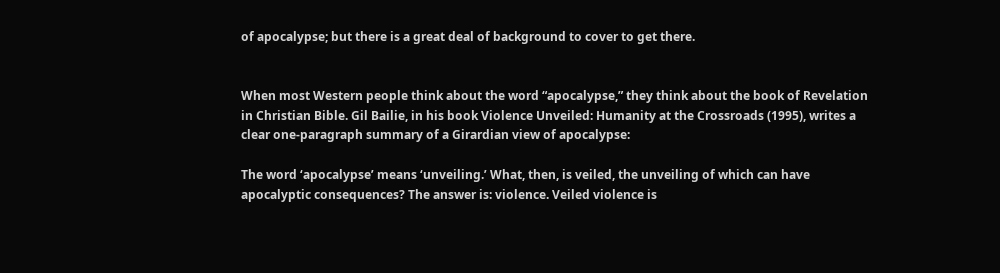of apocalypse; but there is a great deal of background to cover to get there.


When most Western people think about the word “apocalypse,” they think about the book of Revelation in Christian Bible. Gil Bailie, in his book Violence Unveiled: Humanity at the Crossroads (1995), writes a clear one-paragraph summary of a Girardian view of apocalypse:

The word ‘apocalypse’ means ‘unveiling.’ What, then, is veiled, the unveiling of which can have apocalyptic consequences? The answer is: violence. Veiled violence is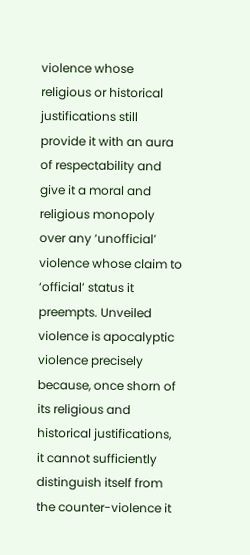violence whose religious or historical justifications still provide it with an aura of respectability and give it a moral and religious monopoly over any ‘unofficial’ violence whose claim to ‘official’ status it preempts. Unveiled violence is apocalyptic violence precisely because, once shorn of its religious and historical justifications, it cannot sufficiently distinguish itself from the counter-violence it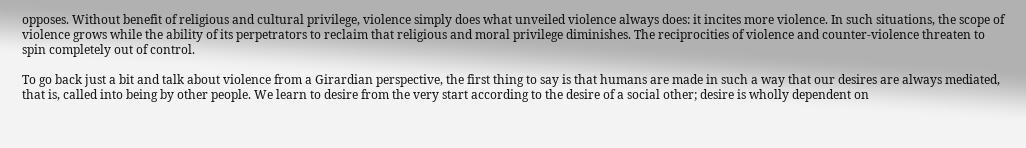opposes. Without benefit of religious and cultural privilege, violence simply does what unveiled violence always does: it incites more violence. In such situations, the scope of violence grows while the ability of its perpetrators to reclaim that religious and moral privilege diminishes. The reciprocities of violence and counter-violence threaten to spin completely out of control.

To go back just a bit and talk about violence from a Girardian perspective, the first thing to say is that humans are made in such a way that our desires are always mediated, that is, called into being by other people. We learn to desire from the very start according to the desire of a social other; desire is wholly dependent on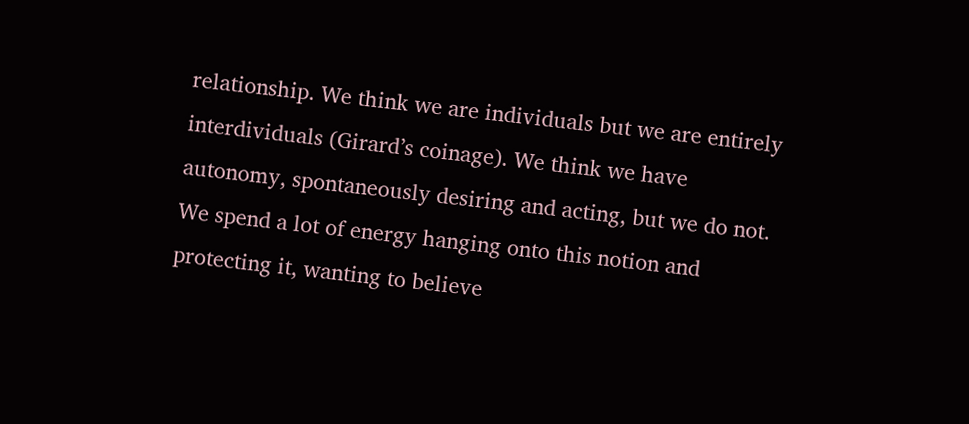relationship. We think we are individuals but we are entirely interdividuals (Girard’s coinage). We think we have autonomy, spontaneously desiring and acting, but we do not. We spend a lot of energy hanging onto this notion and protecting it, wanting to believe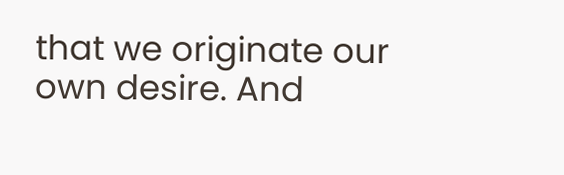that we originate our own desire. And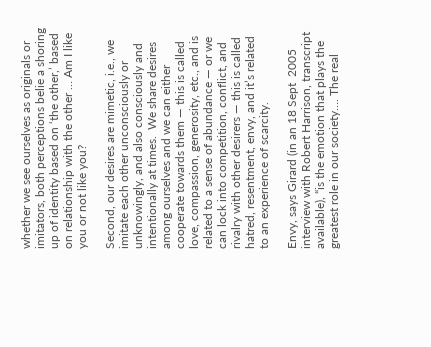whether we see ourselves as originals or imitators, both perceptions belie a shoring up of identity based on ‘the other,’ based on relationship with the other … Am I like you or not like you?

Second, our desires are mimetic, i.e., we imitate each other unconsciously or unknowingly, and also consciously and intentionally at times.  We share desires among ourselves and we can either cooperate towards them — this is called love, compassion, generosity, etc., and is related to a sense of abundance — or we can lock into competition, conflict, and rivalry with other desirers — this is called hatred, resentment, envy, and it’s related to an experience of scarcity.

Envy, says Girard (in an 18 Sept  2005 interview with Robert Harrison, transcript available), “is the emotion that plays the greatest role in our society…. The real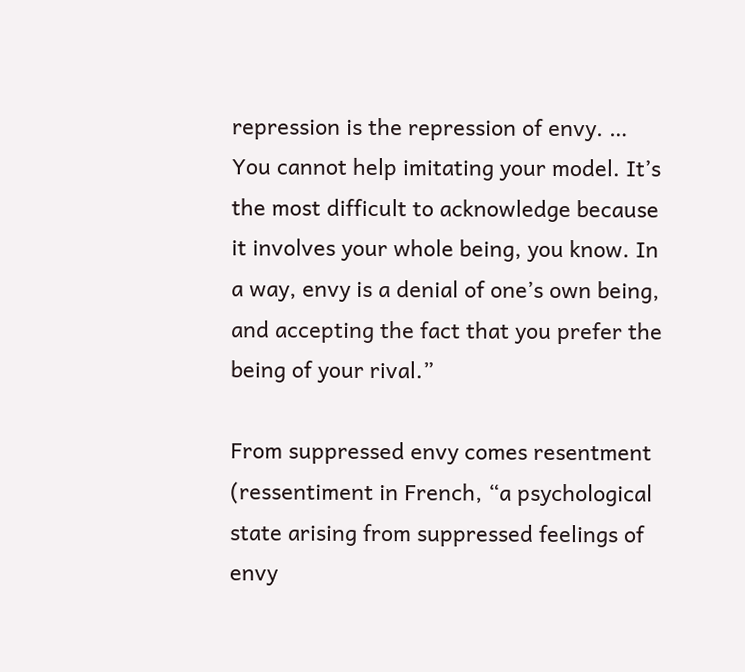repression is the repression of envy. … You cannot help imitating your model. It’s the most difficult to acknowledge because it involves your whole being, you know. In a way, envy is a denial of one’s own being, and accepting the fact that you prefer the being of your rival.”

From suppressed envy comes resentment (ressentiment in French, “a psychological state arising from suppressed feelings of envy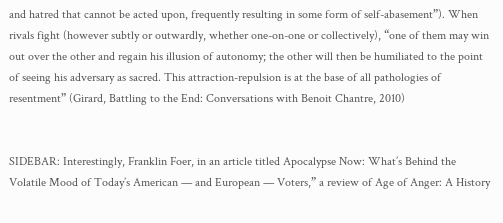and hatred that cannot be acted upon, frequently resulting in some form of self-abasement”). When rivals fight (however subtly or outwardly, whether one-on-one or collectively), “one of them may win out over the other and regain his illusion of autonomy; the other will then be humiliated to the point of seeing his adversary as sacred. This attraction-repulsion is at the base of all pathologies of resentment” (Girard, Battling to the End: Conversations with Benoit Chantre, 2010)


SIDEBAR: Interestingly, Franklin Foer, in an article titled Apocalypse Now: What’s Behind the Volatile Mood of Today’s American — and European — Voters,” a review of Age of Anger: A History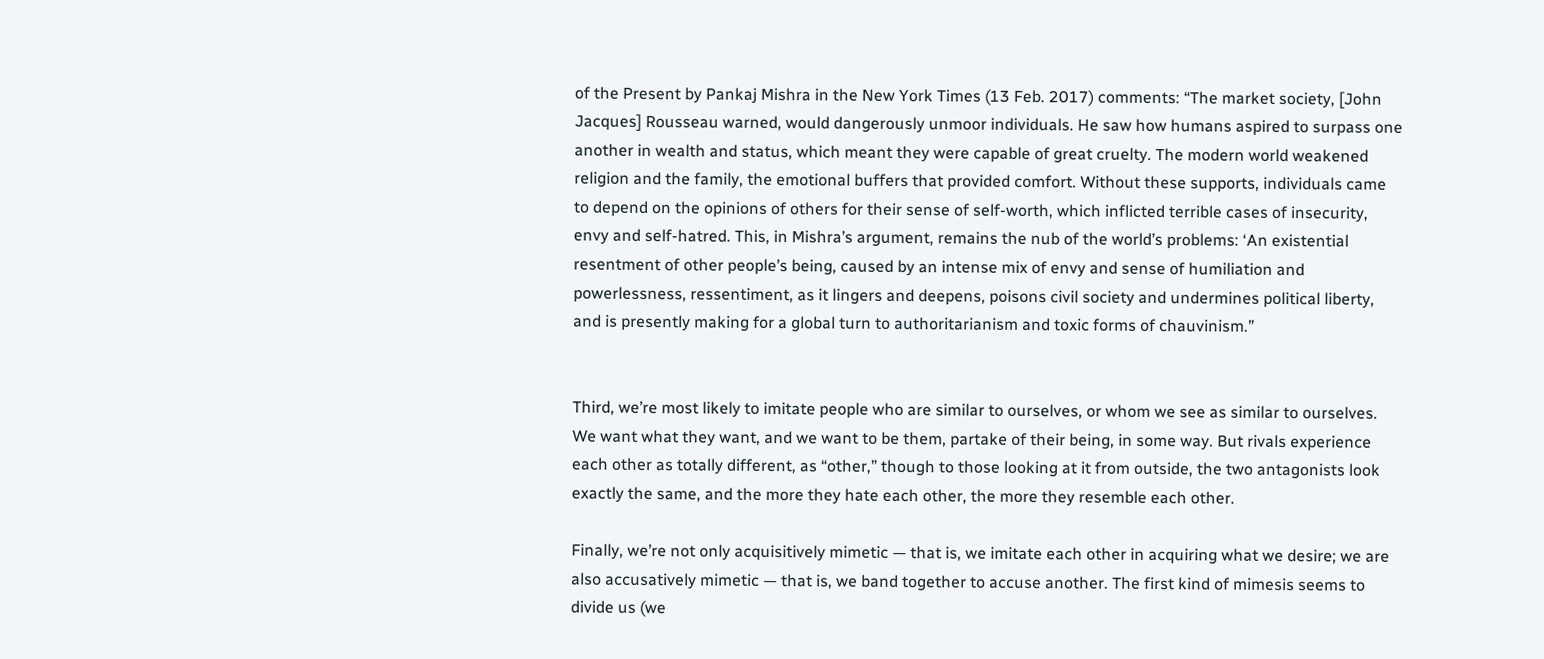of the Present by Pankaj Mishra in the New York Times (13 Feb. 2017) comments: “The market society, [John Jacques] Rousseau warned, would dangerously unmoor individuals. He saw how humans aspired to surpass one another in wealth and status, which meant they were capable of great cruelty. The modern world weakened religion and the family, the emotional buffers that provided comfort. Without these supports, individuals came to depend on the opinions of others for their sense of self-worth, which inflicted terrible cases of insecurity, envy and self-hatred. This, in Mishra’s argument, remains the nub of the world’s problems: ‘An existential resentment of other people’s being, caused by an intense mix of envy and sense of humiliation and powerlessness, ressentiment, as it lingers and deepens, poisons civil society and undermines political liberty, and is presently making for a global turn to authoritarianism and toxic forms of chauvinism.”


Third, we’re most likely to imitate people who are similar to ourselves, or whom we see as similar to ourselves. We want what they want, and we want to be them, partake of their being, in some way. But rivals experience each other as totally different, as “other,” though to those looking at it from outside, the two antagonists look exactly the same, and the more they hate each other, the more they resemble each other.

Finally, we’re not only acquisitively mimetic — that is, we imitate each other in acquiring what we desire; we are also accusatively mimetic — that is, we band together to accuse another. The first kind of mimesis seems to divide us (we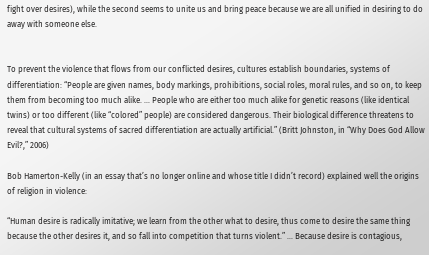fight over desires), while the second seems to unite us and bring peace because we are all unified in desiring to do away with someone else.


To prevent the violence that flows from our conflicted desires, cultures establish boundaries, systems of differentiation: “People are given names, body markings, prohibitions, social roles, moral rules, and so on, to keep them from becoming too much alike. … People who are either too much alike for genetic reasons (like identical twins) or too different (like “colored” people) are considered dangerous. Their biological difference threatens to reveal that cultural systems of sacred differentiation are actually artificial.” (Britt Johnston, in “Why Does God Allow Evil?,” 2006)

Bob Hamerton-Kelly (in an essay that’s no longer online and whose title I didn’t record) explained well the origins of religion in violence:

“Human desire is radically imitative; we learn from the other what to desire, thus come to desire the same thing because the other desires it, and so fall into competition that turns violent.” … Because desire is contagious,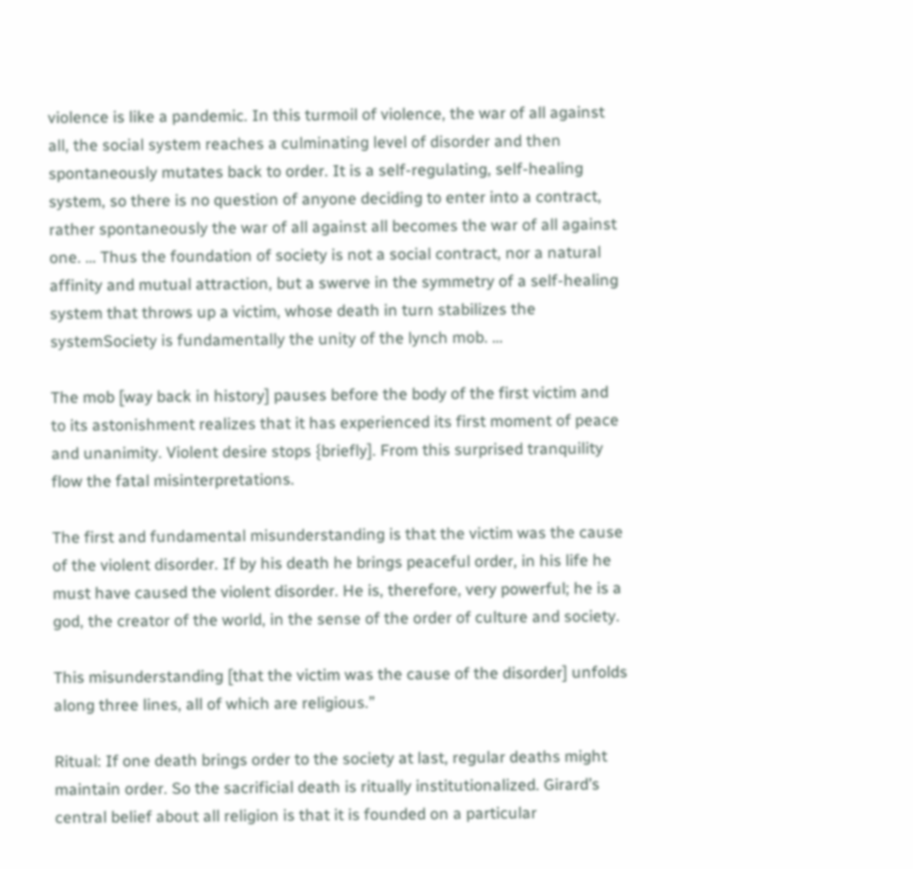violence is like a pandemic. In this turmoil of violence, the war of all against all, the social system reaches a culminating level of disorder and then spontaneously mutates back to order. It is a self-regulating, self-healing system, so there is no question of anyone deciding to enter into a contract, rather spontaneously the war of all against all becomes the war of all against one. … Thus the foundation of society is not a social contract, nor a natural affinity and mutual attraction, but a swerve in the symmetry of a self-healing system that throws up a victim, whose death in turn stabilizes the systemSociety is fundamentally the unity of the lynch mob. …

The mob [way back in history] pauses before the body of the first victim and to its astonishment realizes that it has experienced its first moment of peace and unanimity. Violent desire stops {briefly]. From this surprised tranquility flow the fatal misinterpretations.

The first and fundamental misunderstanding is that the victim was the cause of the violent disorder. If by his death he brings peaceful order, in his life he must have caused the violent disorder. He is, therefore, very powerful; he is a god, the creator of the world, in the sense of the order of culture and society.

This misunderstanding [that the victim was the cause of the disorder] unfolds along three lines, all of which are religious.”

Ritual: If one death brings order to the society at last, regular deaths might maintain order. So the sacrificial death is ritually institutionalized. Girard’s central belief about all religion is that it is founded on a particular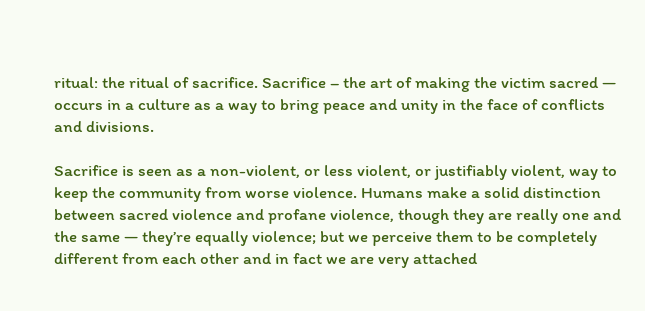ritual: the ritual of sacrifice. Sacrifice – the art of making the victim sacred — occurs in a culture as a way to bring peace and unity in the face of conflicts and divisions.

Sacrifice is seen as a non-violent, or less violent, or justifiably violent, way to keep the community from worse violence. Humans make a solid distinction between sacred violence and profane violence, though they are really one and the same — they’re equally violence; but we perceive them to be completely different from each other and in fact we are very attached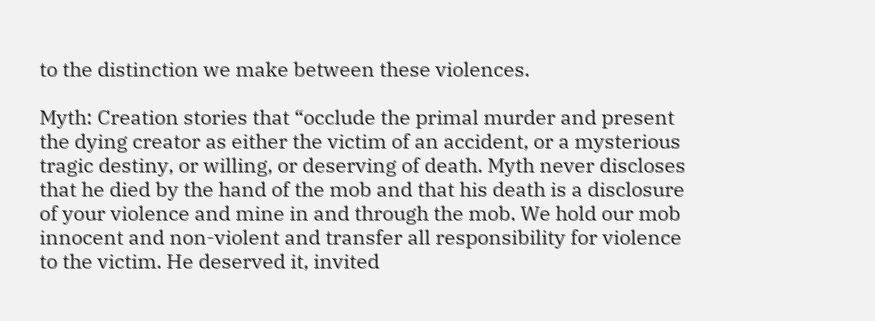to the distinction we make between these violences.

Myth: Creation stories that “occlude the primal murder and present the dying creator as either the victim of an accident, or a mysterious tragic destiny, or willing, or deserving of death. Myth never discloses that he died by the hand of the mob and that his death is a disclosure of your violence and mine in and through the mob. We hold our mob innocent and non-violent and transfer all responsibility for violence to the victim. He deserved it, invited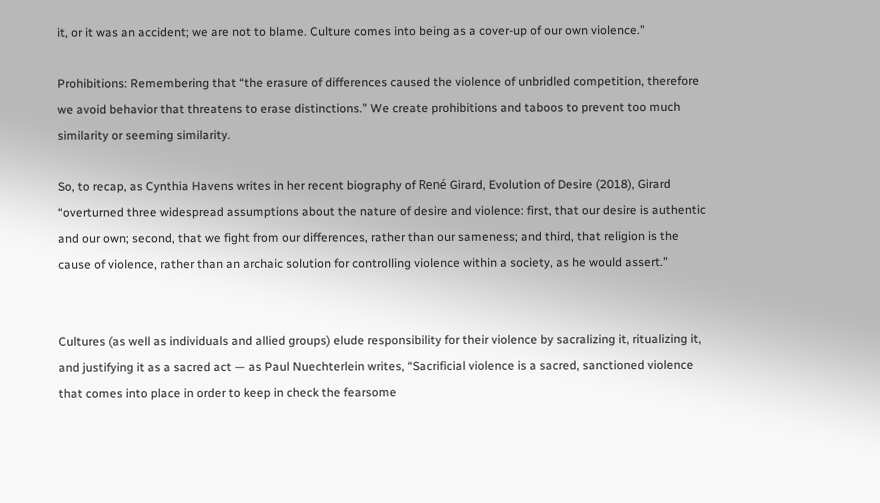it, or it was an accident; we are not to blame. Culture comes into being as a cover-up of our own violence.”

Prohibitions: Remembering that “the erasure of differences caused the violence of unbridled competition, therefore we avoid behavior that threatens to erase distinctions.” We create prohibitions and taboos to prevent too much similarity or seeming similarity.

So, to recap, as Cynthia Havens writes in her recent biography of René Girard, Evolution of Desire (2018), Girard “overturned three widespread assumptions about the nature of desire and violence: first, that our desire is authentic and our own; second, that we fight from our differences, rather than our sameness; and third, that religion is the cause of violence, rather than an archaic solution for controlling violence within a society, as he would assert.”


Cultures (as well as individuals and allied groups) elude responsibility for their violence by sacralizing it, ritualizing it, and justifying it as a sacred act — as Paul Nuechterlein writes, “Sacrificial violence is a sacred, sanctioned violence that comes into place in order to keep in check the fearsome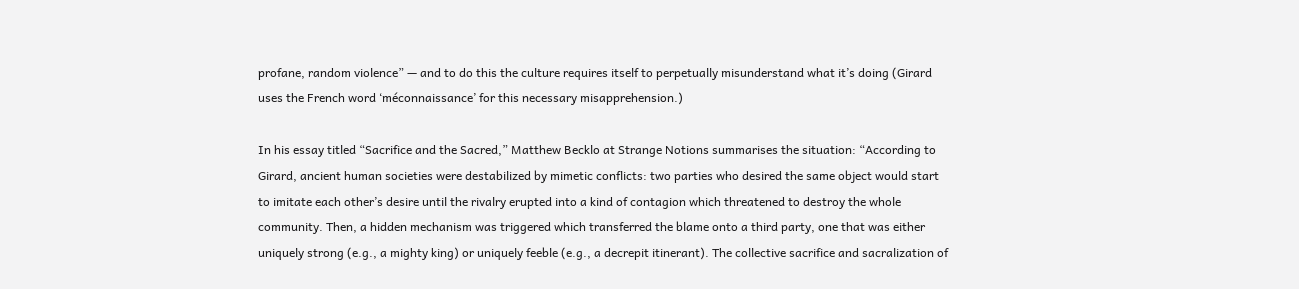profane, random violence” — and to do this the culture requires itself to perpetually misunderstand what it’s doing (Girard uses the French word ‘méconnaissance’ for this necessary misapprehension.)

In his essay titled “Sacrifice and the Sacred,” Matthew Becklo at Strange Notions summarises the situation: “According to Girard, ancient human societies were destabilized by mimetic conflicts: two parties who desired the same object would start to imitate each other’s desire until the rivalry erupted into a kind of contagion which threatened to destroy the whole community. Then, a hidden mechanism was triggered which transferred the blame onto a third party, one that was either uniquely strong (e.g., a mighty king) or uniquely feeble (e.g., a decrepit itinerant). The collective sacrifice and sacralization of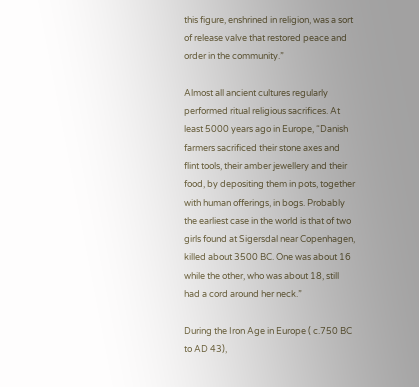this figure, enshrined in religion, was a sort of release valve that restored peace and order in the community.”

Almost all ancient cultures regularly performed ritual religious sacrifices. At least 5000 years ago in Europe, “Danish farmers sacrificed their stone axes and flint tools, their amber jewellery and their food, by depositing them in pots, together with human offerings, in bogs. Probably the earliest case in the world is that of two girls found at Sigersdal near Copenhagen, killed about 3500 BC. One was about 16 while the other, who was about 18, still had a cord around her neck.”

During the Iron Age in Europe ( c.750 BC to AD 43),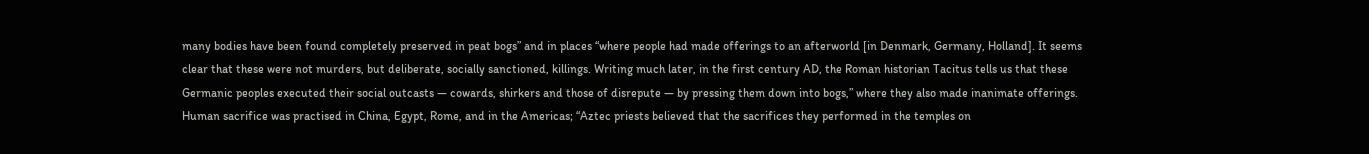many bodies have been found completely preserved in peat bogs” and in places “where people had made offerings to an afterworld [in Denmark, Germany, Holland]. It seems clear that these were not murders, but deliberate, socially sanctioned, killings. Writing much later, in the first century AD, the Roman historian Tacitus tells us that these Germanic peoples executed their social outcasts — cowards, shirkers and those of disrepute — by pressing them down into bogs,” where they also made inanimate offerings.  Human sacrifice was practised in China, Egypt, Rome, and in the Americas; “Aztec priests believed that the sacrifices they performed in the temples on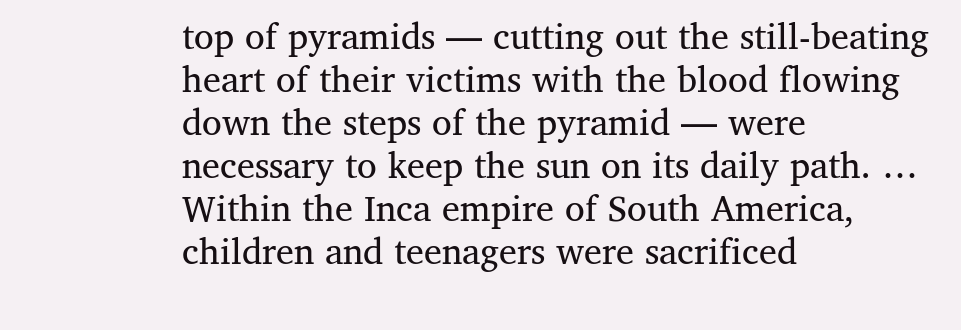top of pyramids — cutting out the still-beating heart of their victims with the blood flowing down the steps of the pyramid — were necessary to keep the sun on its daily path. … Within the Inca empire of South America, children and teenagers were sacrificed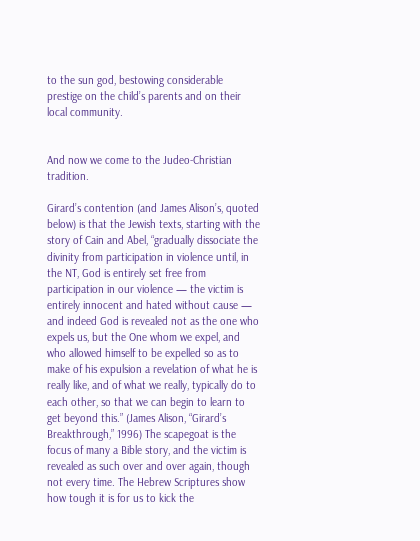to the sun god, bestowing considerable prestige on the child’s parents and on their local community.


And now we come to the Judeo-Christian tradition.

Girard’s contention (and James Alison’s, quoted below) is that the Jewish texts, starting with the story of Cain and Abel, “gradually dissociate the divinity from participation in violence until, in the NT, God is entirely set free from participation in our violence — the victim is entirely innocent and hated without cause — and indeed God is revealed not as the one who expels us, but the One whom we expel, and who allowed himself to be expelled so as to make of his expulsion a revelation of what he is really like, and of what we really, typically do to each other, so that we can begin to learn to get beyond this.” (James Alison, “Girard’s Breakthrough,” 1996) The scapegoat is the focus of many a Bible story, and the victim is revealed as such over and over again, though not every time. The Hebrew Scriptures show how tough it is for us to kick the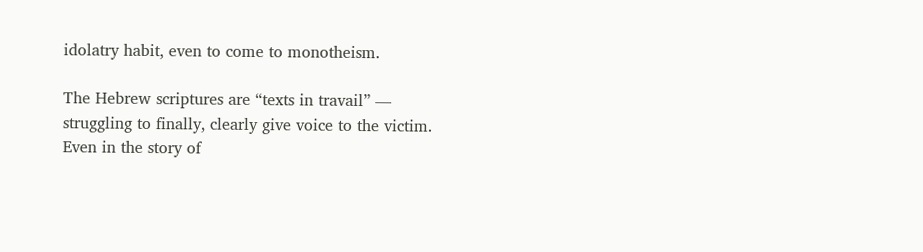idolatry habit, even to come to monotheism.

The Hebrew scriptures are “texts in travail” — struggling to finally, clearly give voice to the victim. Even in the story of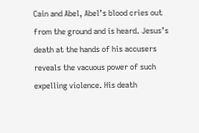Cain and Abel, Abel’s blood cries out from the ground and is heard. Jesus’s death at the hands of his accusers reveals the vacuous power of such expelling violence. His death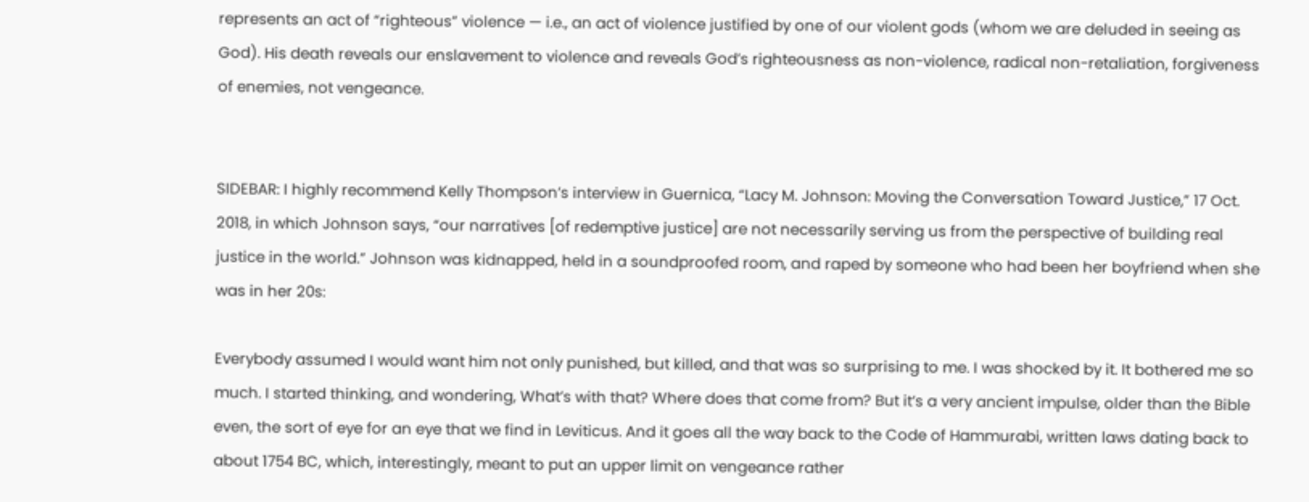represents an act of “righteous” violence — i.e., an act of violence justified by one of our violent gods (whom we are deluded in seeing as God). His death reveals our enslavement to violence and reveals God’s righteousness as non-violence, radical non-retaliation, forgiveness of enemies, not vengeance.


SIDEBAR: I highly recommend Kelly Thompson’s interview in Guernica, “Lacy M. Johnson: Moving the Conversation Toward Justice,” 17 Oct. 2018, in which Johnson says, “our narratives [of redemptive justice] are not necessarily serving us from the perspective of building real justice in the world.” Johnson was kidnapped, held in a soundproofed room, and raped by someone who had been her boyfriend when she was in her 20s:

Everybody assumed I would want him not only punished, but killed, and that was so surprising to me. I was shocked by it. It bothered me so much. I started thinking, and wondering, What’s with that? Where does that come from? But it’s a very ancient impulse, older than the Bible even, the sort of eye for an eye that we find in Leviticus. And it goes all the way back to the Code of Hammurabi, written laws dating back to about 1754 BC, which, interestingly, meant to put an upper limit on vengeance rather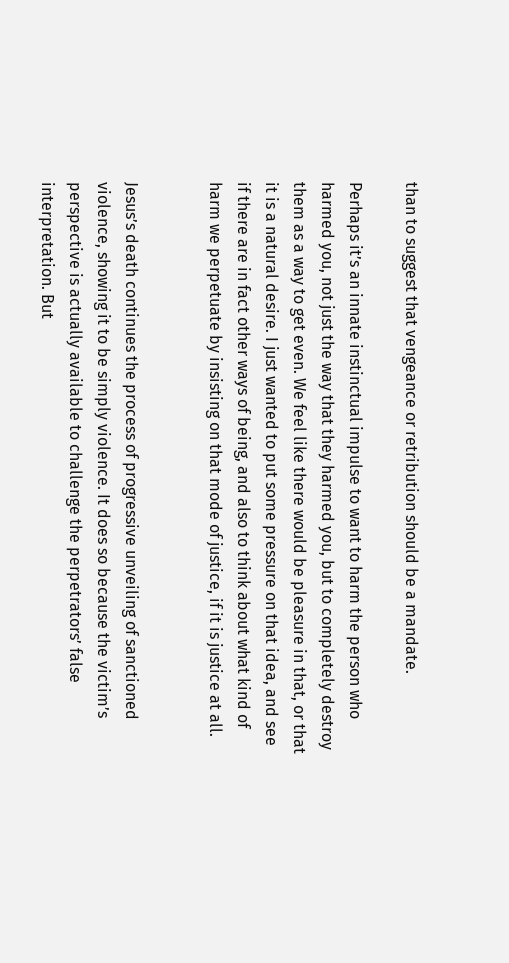than to suggest that vengeance or retribution should be a mandate.

Perhaps it’s an innate instinctual impulse to want to harm the person who harmed you, not just the way that they harmed you, but to completely destroy them as a way to get even. We feel like there would be pleasure in that, or that it is a natural desire. I just wanted to put some pressure on that idea, and see if there are in fact other ways of being, and also to think about what kind of harm we perpetuate by insisting on that mode of justice, if it is justice at all.


Jesus’s death continues the process of progressive unveiling of sanctioned violence, showing it to be simply violence. It does so because the victim’s perspective is actually available to challenge the perpetrators’ false interpretation. But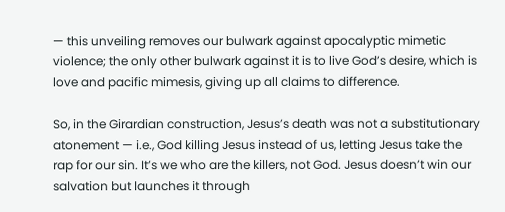— this unveiling removes our bulwark against apocalyptic mimetic violence; the only other bulwark against it is to live God’s desire, which is love and pacific mimesis, giving up all claims to difference.

So, in the Girardian construction, Jesus’s death was not a substitutionary atonement — i.e., God killing Jesus instead of us, letting Jesus take the rap for our sin. It’s we who are the killers, not God. Jesus doesn’t win our salvation but launches it through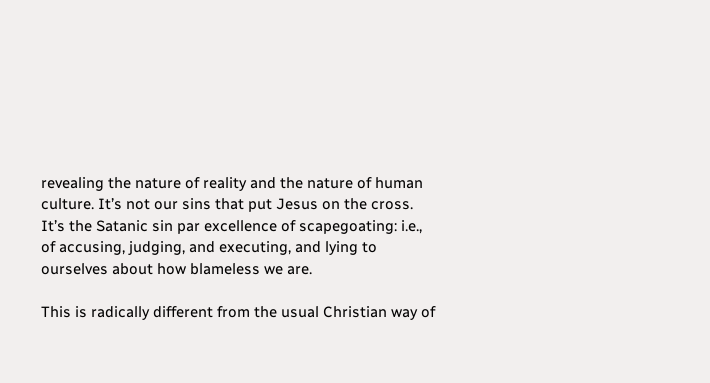revealing the nature of reality and the nature of human culture. It’s not our sins that put Jesus on the cross. It’s the Satanic sin par excellence of scapegoating: i.e., of accusing, judging, and executing, and lying to ourselves about how blameless we are.

This is radically different from the usual Christian way of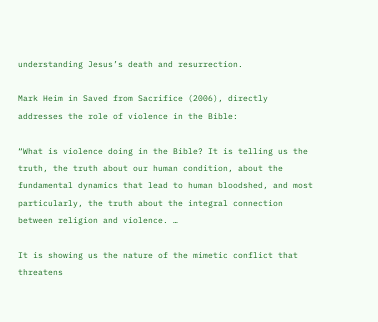understanding Jesus’s death and resurrection.

Mark Heim in Saved from Sacrifice (2006), directly addresses the role of violence in the Bible:

“What is violence doing in the Bible? It is telling us the truth, the truth about our human condition, about the fundamental dynamics that lead to human bloodshed, and most particularly, the truth about the integral connection between religion and violence. …

It is showing us the nature of the mimetic conflict that threatens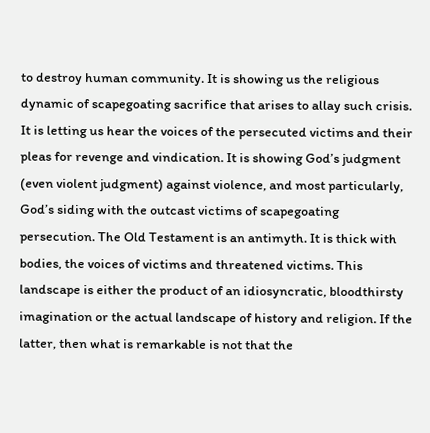to destroy human community. It is showing us the religious dynamic of scapegoating sacrifice that arises to allay such crisis. It is letting us hear the voices of the persecuted victims and their pleas for revenge and vindication. It is showing God’s judgment (even violent judgment) against violence, and most particularly, God’s siding with the outcast victims of scapegoating persecution. The Old Testament is an antimyth. It is thick with bodies, the voices of victims and threatened victims. This landscape is either the product of an idiosyncratic, bloodthirsty imagination or the actual landscape of history and religion. If the latter, then what is remarkable is not that the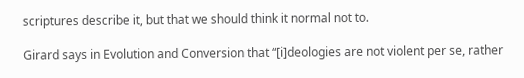scriptures describe it, but that we should think it normal not to.

Girard says in Evolution and Conversion that “[i]deologies are not violent per se, rather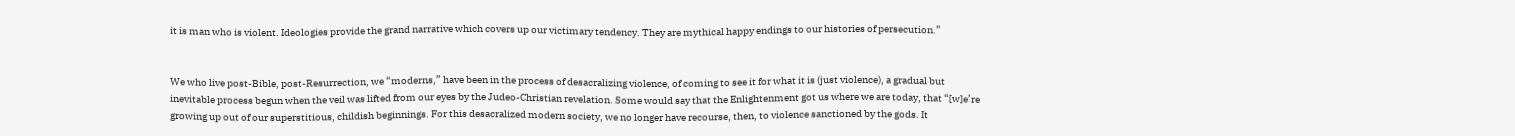it is man who is violent. Ideologies provide the grand narrative which covers up our victimary tendency. They are mythical happy endings to our histories of persecution.”


We who live post-Bible, post-Resurrection, we “moderns,” have been in the process of desacralizing violence, of coming to see it for what it is (just violence), a gradual but inevitable process begun when the veil was lifted from our eyes by the Judeo-Christian revelation. Some would say that the Enlightenment got us where we are today, that “[w]e’re growing up out of our superstitious, childish beginnings. For this desacralized modern society, we no longer have recourse, then, to violence sanctioned by the gods. It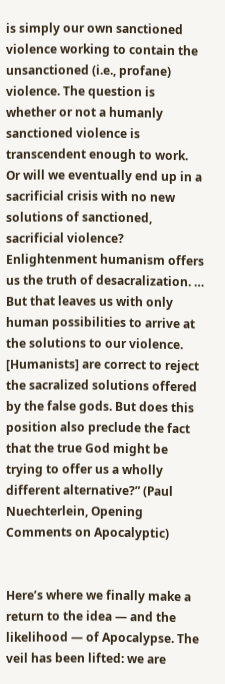is simply our own sanctioned violence working to contain the unsanctioned (i.e., profane) violence. The question is whether or not a humanly sanctioned violence is transcendent enough to work. Or will we eventually end up in a sacrificial crisis with no new solutions of sanctioned, sacrificial violence? Enlightenment humanism offers us the truth of desacralization. … But that leaves us with only human possibilities to arrive at the solutions to our violence. [Humanists] are correct to reject the sacralized solutions offered by the false gods. But does this position also preclude the fact that the true God might be trying to offer us a wholly different alternative?” (Paul Nuechterlein, Opening Comments on Apocalyptic)


Here’s where we finally make a return to the idea — and the likelihood — of Apocalypse. The veil has been lifted: we are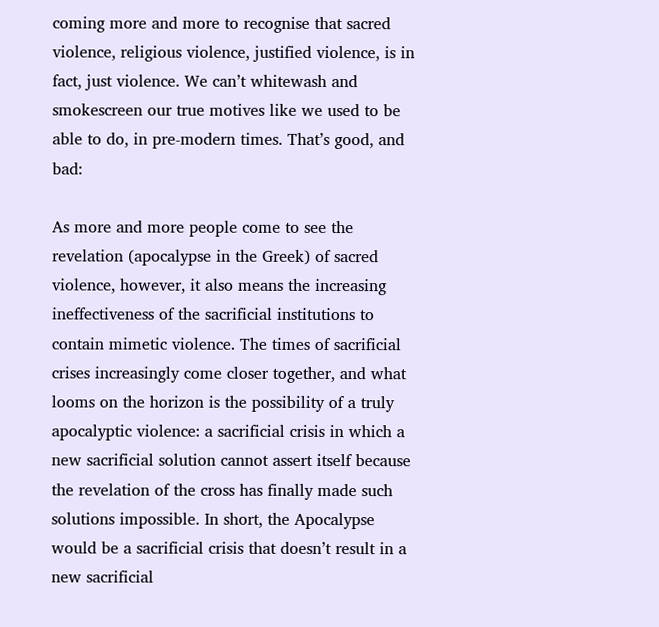coming more and more to recognise that sacred violence, religious violence, justified violence, is in fact, just violence. We can’t whitewash and smokescreen our true motives like we used to be able to do, in pre-modern times. That’s good, and bad:

As more and more people come to see the revelation (apocalypse in the Greek) of sacred violence, however, it also means the increasing ineffectiveness of the sacrificial institutions to contain mimetic violence. The times of sacrificial crises increasingly come closer together, and what looms on the horizon is the possibility of a truly apocalyptic violence: a sacrificial crisis in which a new sacrificial solution cannot assert itself because the revelation of the cross has finally made such solutions impossible. In short, the Apocalypse would be a sacrificial crisis that doesn’t result in a new sacrificial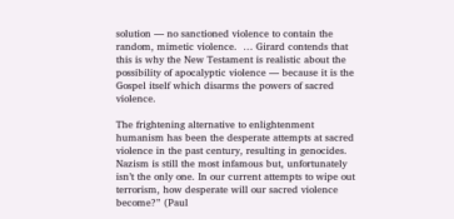solution — no sanctioned violence to contain the random, mimetic violence.  … Girard contends that this is why the New Testament is realistic about the possibility of apocalyptic violence — because it is the Gospel itself which disarms the powers of sacred violence.

The frightening alternative to enlightenment humanism has been the desperate attempts at sacred violence in the past century, resulting in genocides. Nazism is still the most infamous but, unfortunately isn’t the only one. In our current attempts to wipe out terrorism, how desperate will our sacred violence become?” (Paul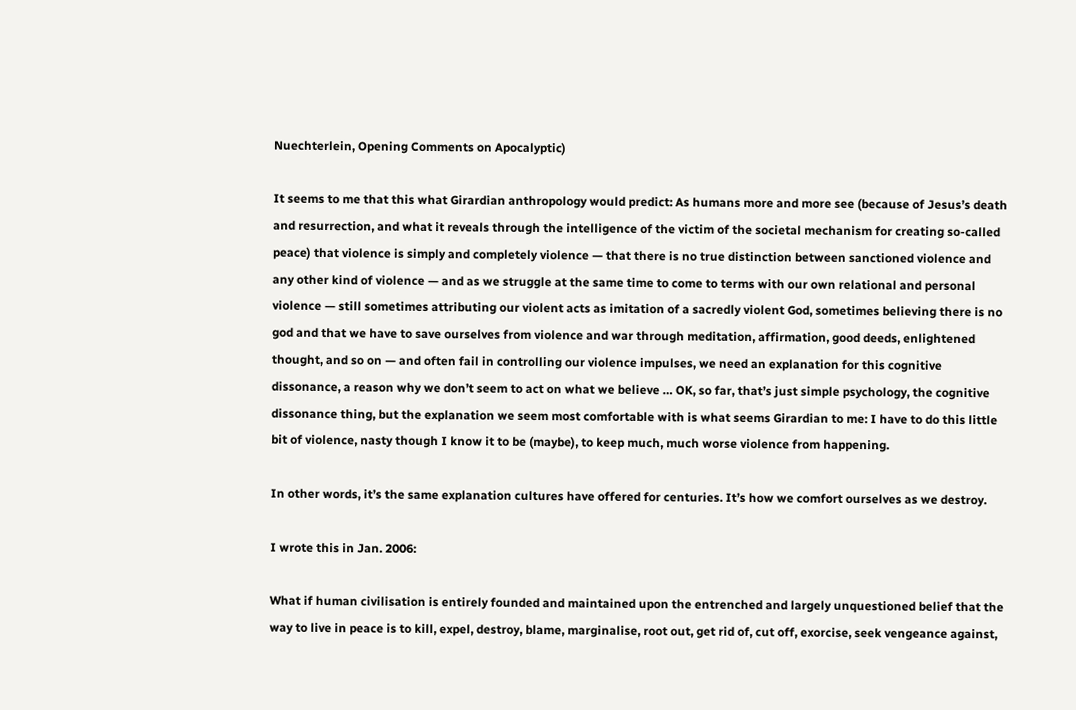Nuechterlein, Opening Comments on Apocalyptic)

It seems to me that this what Girardian anthropology would predict: As humans more and more see (because of Jesus’s death and resurrection, and what it reveals through the intelligence of the victim of the societal mechanism for creating so-called peace) that violence is simply and completely violence — that there is no true distinction between sanctioned violence and any other kind of violence — and as we struggle at the same time to come to terms with our own relational and personal violence — still sometimes attributing our violent acts as imitation of a sacredly violent God, sometimes believing there is no god and that we have to save ourselves from violence and war through meditation, affirmation, good deeds, enlightened thought, and so on — and often fail in controlling our violence impulses, we need an explanation for this cognitive dissonance, a reason why we don’t seem to act on what we believe … OK, so far, that’s just simple psychology, the cognitive dissonance thing, but the explanation we seem most comfortable with is what seems Girardian to me: I have to do this little bit of violence, nasty though I know it to be (maybe), to keep much, much worse violence from happening.

In other words, it’s the same explanation cultures have offered for centuries. It’s how we comfort ourselves as we destroy.

I wrote this in Jan. 2006:

What if human civilisation is entirely founded and maintained upon the entrenched and largely unquestioned belief that the way to live in peace is to kill, expel, destroy, blame, marginalise, root out, get rid of, cut off, exorcise, seek vengeance against,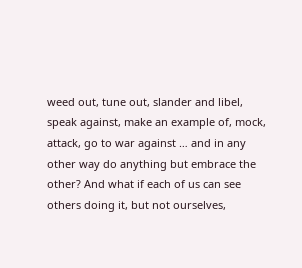weed out, tune out, slander and libel, speak against, make an example of, mock, attack, go to war against … and in any other way do anything but embrace the other? And what if each of us can see others doing it, but not ourselves,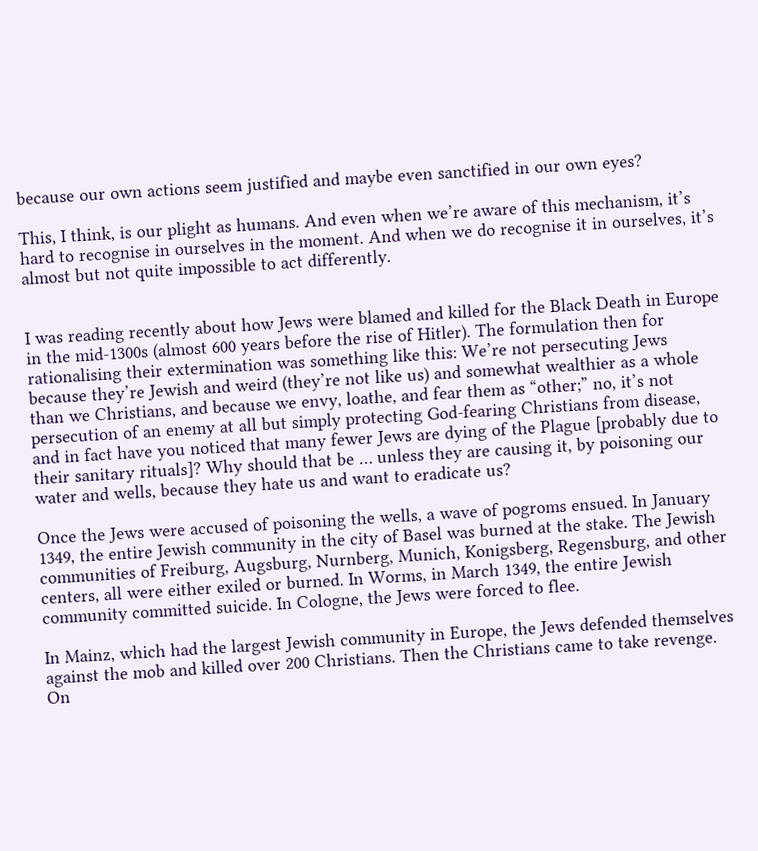because our own actions seem justified and maybe even sanctified in our own eyes?

This, I think, is our plight as humans. And even when we’re aware of this mechanism, it’s hard to recognise in ourselves in the moment. And when we do recognise it in ourselves, it’s almost but not quite impossible to act differently.


I was reading recently about how Jews were blamed and killed for the Black Death in Europe in the mid-1300s (almost 600 years before the rise of Hitler). The formulation then for rationalising their extermination was something like this: We’re not persecuting Jews because they’re Jewish and weird (they’re not like us) and somewhat wealthier as a whole than we Christians, and because we envy, loathe, and fear them as “other;” no, it’s not persecution of an enemy at all but simply protecting God-fearing Christians from disease, and in fact have you noticed that many fewer Jews are dying of the Plague [probably due to their sanitary rituals]? Why should that be … unless they are causing it, by poisoning our water and wells, because they hate us and want to eradicate us?

Once the Jews were accused of poisoning the wells, a wave of pogroms ensued. In January 1349, the entire Jewish community in the city of Basel was burned at the stake. The Jewish communities of Freiburg, Augsburg, Nurnberg, Munich, Konigsberg, Regensburg, and other centers, all were either exiled or burned. In Worms, in March 1349, the entire Jewish community committed suicide. In Cologne, the Jews were forced to flee.

In Mainz, which had the largest Jewish community in Europe, the Jews defended themselves against the mob and killed over 200 Christians. Then the Christians came to take revenge. On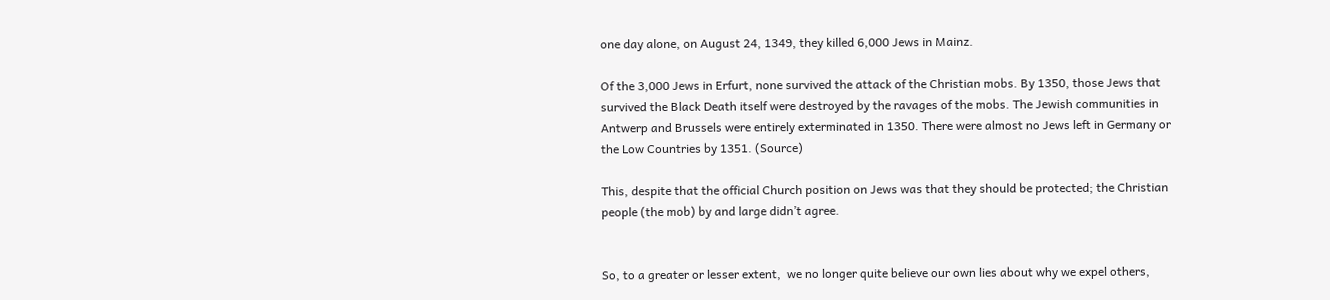one day alone, on August 24, 1349, they killed 6,000 Jews in Mainz.

Of the 3,000 Jews in Erfurt, none survived the attack of the Christian mobs. By 1350, those Jews that survived the Black Death itself were destroyed by the ravages of the mobs. The Jewish communities in Antwerp and Brussels were entirely exterminated in 1350. There were almost no Jews left in Germany or the Low Countries by 1351. (Source)

This, despite that the official Church position on Jews was that they should be protected; the Christian people (the mob) by and large didn’t agree.


So, to a greater or lesser extent,  we no longer quite believe our own lies about why we expel others,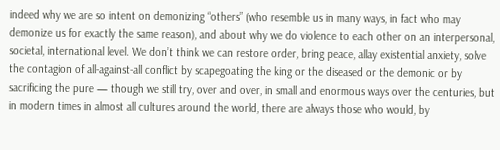indeed why we are so intent on demonizing “others” (who resemble us in many ways, in fact who may demonize us for exactly the same reason), and about why we do violence to each other on an interpersonal, societal, international level. We don’t think we can restore order, bring peace, allay existential anxiety, solve the contagion of all-against-all conflict by scapegoating the king or the diseased or the demonic or by sacrificing the pure — though we still try, over and over, in small and enormous ways over the centuries, but in modern times in almost all cultures around the world, there are always those who would, by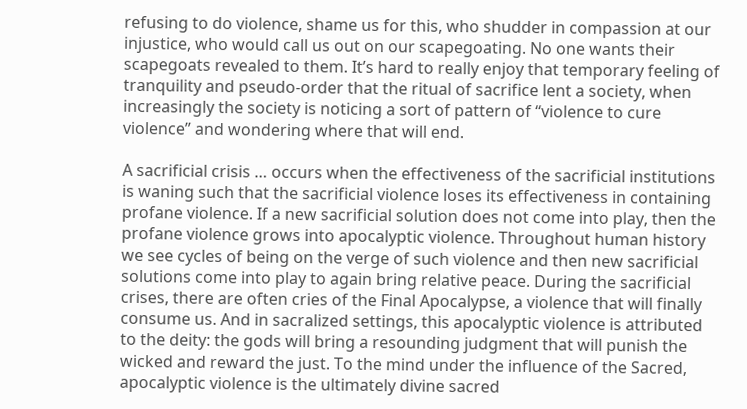refusing to do violence, shame us for this, who shudder in compassion at our injustice, who would call us out on our scapegoating. No one wants their scapegoats revealed to them. It’s hard to really enjoy that temporary feeling of tranquility and pseudo-order that the ritual of sacrifice lent a society, when increasingly the society is noticing a sort of pattern of “violence to cure violence” and wondering where that will end.

A sacrificial crisis … occurs when the effectiveness of the sacrificial institutions is waning such that the sacrificial violence loses its effectiveness in containing profane violence. If a new sacrificial solution does not come into play, then the profane violence grows into apocalyptic violence. Throughout human history we see cycles of being on the verge of such violence and then new sacrificial solutions come into play to again bring relative peace. During the sacrificial crises, there are often cries of the Final Apocalypse, a violence that will finally consume us. And in sacralized settings, this apocalyptic violence is attributed to the deity: the gods will bring a resounding judgment that will punish the wicked and reward the just. To the mind under the influence of the Sacred, apocalyptic violence is the ultimately divine sacred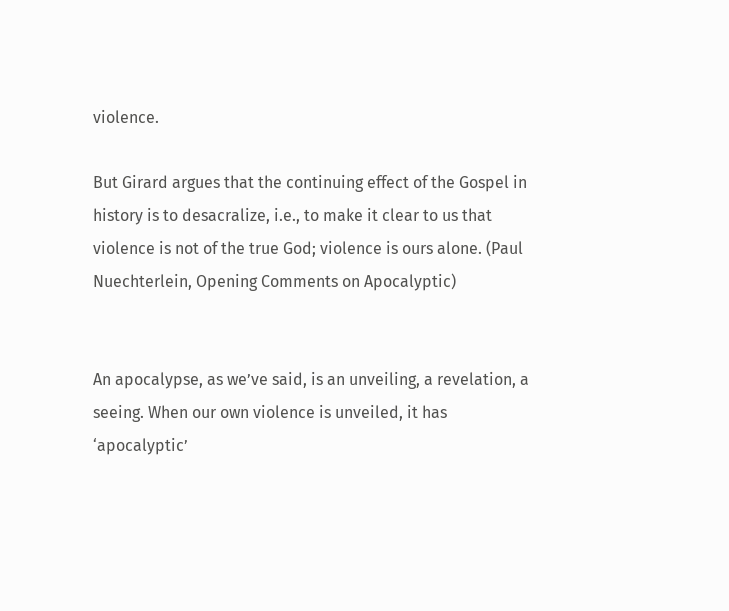violence.

But Girard argues that the continuing effect of the Gospel in history is to desacralize, i.e., to make it clear to us that violence is not of the true God; violence is ours alone. (Paul Nuechterlein, Opening Comments on Apocalyptic)


An apocalypse, as we’ve said, is an unveiling, a revelation, a seeing. When our own violence is unveiled, it has ‘apocalyptic’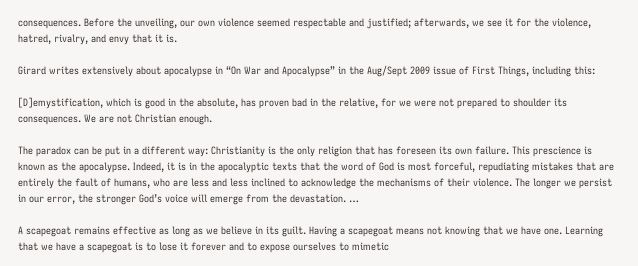consequences. Before the unveiling, our own violence seemed respectable and justified; afterwards, we see it for the violence, hatred, rivalry, and envy that it is.

Girard writes extensively about apocalypse in “On War and Apocalypse” in the Aug/Sept 2009 issue of First Things, including this:

[D]emystification, which is good in the absolute, has proven bad in the relative, for we were not prepared to shoulder its consequences. We are not Christian enough.

The paradox can be put in a different way: Christianity is the only religion that has foreseen its own failure. This prescience is known as the apocalypse. Indeed, it is in the apocalyptic texts that the word of God is most forceful, repudiating mistakes that are entirely the fault of humans, who are less and less inclined to acknowledge the mechanisms of their violence. The longer we persist in our error, the stronger God’s voice will emerge from the devastation. …

A scapegoat remains effective as long as we believe in its guilt. Having a scapegoat means not knowing that we have one. Learning that we have a scapegoat is to lose it forever and to expose ourselves to mimetic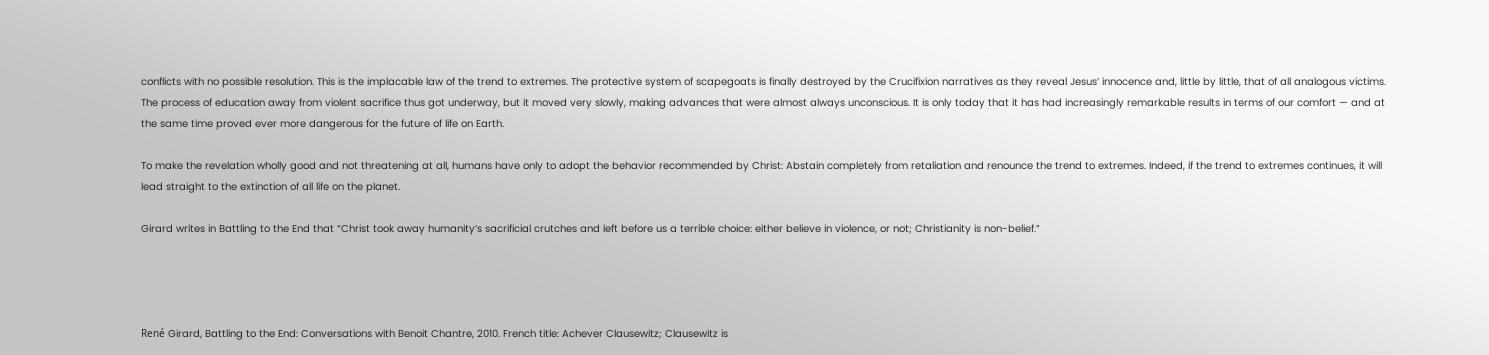conflicts with no possible resolution. This is the implacable law of the trend to extremes. The protective system of scapegoats is finally destroyed by the Crucifixion narratives as they reveal Jesus’ innocence and, little by little, that of all analogous victims. The process of education away from violent sacrifice thus got underway, but it moved very slowly, making advances that were almost always unconscious. It is only today that it has had increasingly remarkable results in terms of our comfort — and at the same time proved ever more dangerous for the future of life on Earth.

To make the revelation wholly good and not threatening at all, humans have only to adopt the behavior recommended by Christ: Abstain completely from retaliation and renounce the trend to extremes. Indeed, if the trend to extremes continues, it will lead straight to the extinction of all life on the planet.

Girard writes in Battling to the End that “Christ took away humanity’s sacrificial crutches and left before us a terrible choice: either believe in violence, or not; Christianity is non-belief.”




René Girard, Battling to the End: Conversations with Benoit Chantre, 2010. French title: Achever Clausewitz; Clausewitz is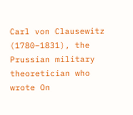Carl von Clausewitz (1780–1831), the Prussian military theoretician who wrote On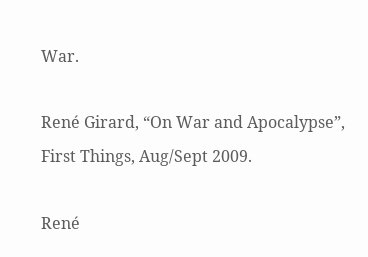War.

René Girard, “On War and Apocalypse”, First Things, Aug/Sept 2009.

René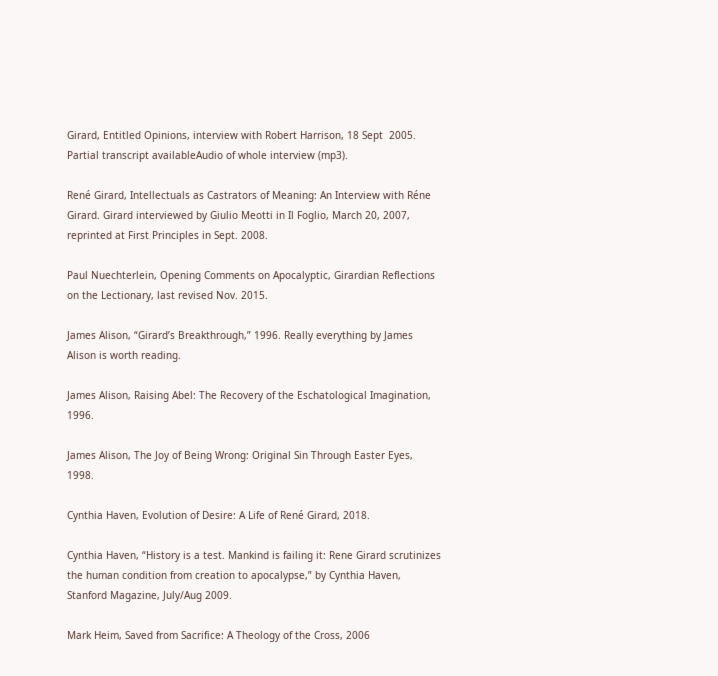Girard, Entitled Opinions, interview with Robert Harrison, 18 Sept  2005. Partial transcript availableAudio of whole interview (mp3).

René Girard, Intellectuals as Castrators of Meaning: An Interview with Réne Girard. Girard interviewed by Giulio Meotti in Il Foglio, March 20, 2007, reprinted at First Principles in Sept. 2008.

Paul Nuechterlein, Opening Comments on Apocalyptic, Girardian Reflections on the Lectionary, last revised Nov. 2015.

James Alison, “Girard’s Breakthrough,” 1996. Really everything by James Alison is worth reading.

James Alison, Raising Abel: The Recovery of the Eschatological Imagination, 1996.

James Alison, The Joy of Being Wrong: Original Sin Through Easter Eyes, 1998.

Cynthia Haven, Evolution of Desire: A Life of René Girard, 2018.

Cynthia Haven, “History is a test. Mankind is failing it: Rene Girard scrutinizes the human condition from creation to apocalypse,” by Cynthia Haven, Stanford Magazine, July/Aug 2009.

Mark Heim, Saved from Sacrifice: A Theology of the Cross, 2006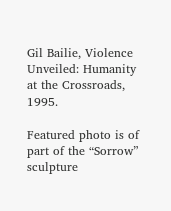Gil Bailie, Violence Unveiled: Humanity at the Crossroads, 1995.

Featured photo is of part of the “Sorrow” sculpture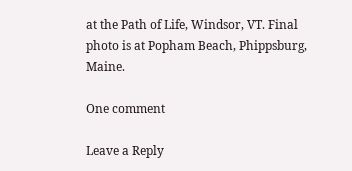at the Path of Life, Windsor, VT. Final photo is at Popham Beach, Phippsburg, Maine.

One comment

Leave a Reply